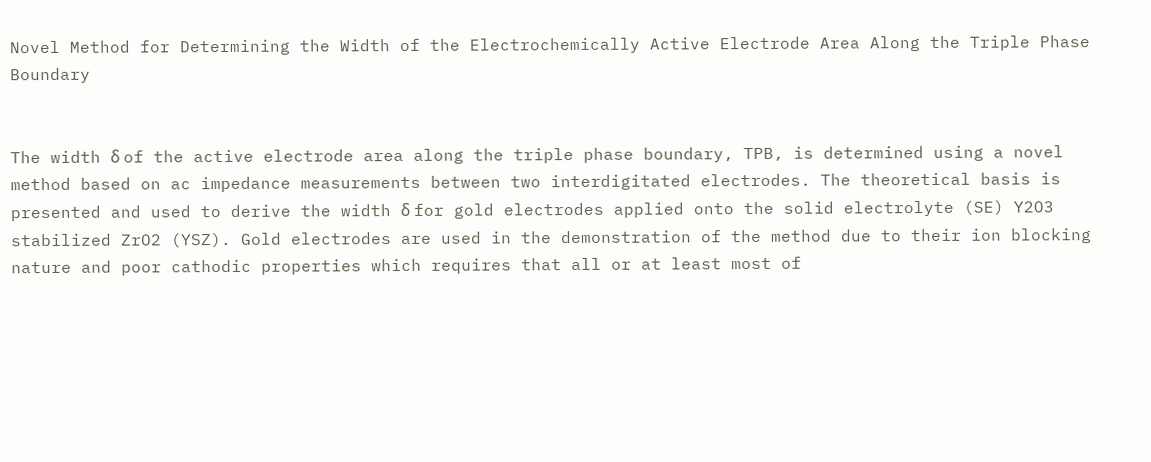Novel Method for Determining the Width of the Electrochemically Active Electrode Area Along the Triple Phase Boundary


The width δ of the active electrode area along the triple phase boundary, TPB, is determined using a novel method based on ac impedance measurements between two interdigitated electrodes. The theoretical basis is presented and used to derive the width δ for gold electrodes applied onto the solid electrolyte (SE) Y2O3 stabilized ZrO2 (YSZ). Gold electrodes are used in the demonstration of the method due to their ion blocking nature and poor cathodic properties which requires that all or at least most of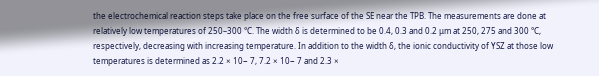the electrochemical reaction steps take place on the free surface of the SE near the TPB. The measurements are done at relatively low temperatures of 250–300 °C. The width δ is determined to be 0.4, 0.3 and 0.2 μm at 250, 275 and 300 °C, respectively, decreasing with increasing temperature. In addition to the width δ, the ionic conductivity of YSZ at those low temperatures is determined as 2.2 × 10− 7, 7.2 × 10− 7 and 2.3 ×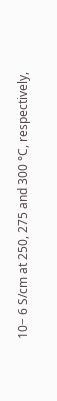10− 6 S/cm at 250, 275 and 300 °C, respectively,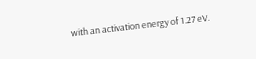with an activation energy of 1.27 eV.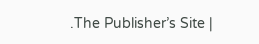.The Publisher’s Site |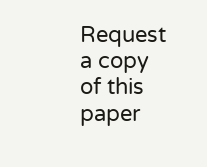Request a copy of this paper